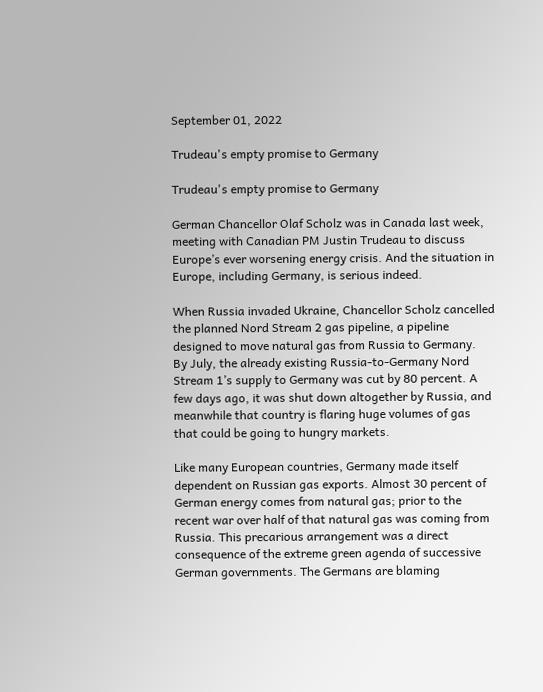September 01, 2022

Trudeau's empty promise to Germany

Trudeau's empty promise to Germany

German Chancellor Olaf Scholz was in Canada last week, meeting with Canadian PM Justin Trudeau to discuss Europe’s ever worsening energy crisis. And the situation in Europe, including Germany, is serious indeed.

When Russia invaded Ukraine, Chancellor Scholz cancelled the planned Nord Stream 2 gas pipeline, a pipeline designed to move natural gas from Russia to Germany.  By July, the already existing Russia-to-Germany Nord Stream 1’s supply to Germany was cut by 80 percent. A few days ago, it was shut down altogether by Russia, and meanwhile that country is flaring huge volumes of gas that could be going to hungry markets.

Like many European countries, Germany made itself dependent on Russian gas exports. Almost 30 percent of German energy comes from natural gas; prior to the recent war over half of that natural gas was coming from Russia. This precarious arrangement was a direct consequence of the extreme green agenda of successive German governments. The Germans are blaming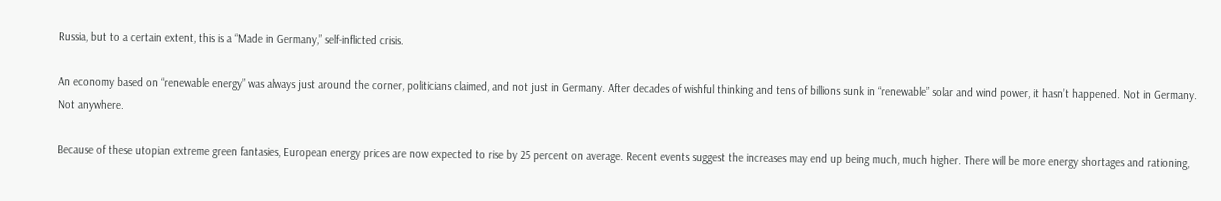Russia, but to a certain extent, this is a “Made in Germany,” self-inflicted crisis.

An economy based on “renewable energy” was always just around the corner, politicians claimed, and not just in Germany. After decades of wishful thinking and tens of billions sunk in “renewable” solar and wind power, it hasn’t happened. Not in Germany. Not anywhere.

Because of these utopian extreme green fantasies, European energy prices are now expected to rise by 25 percent on average. Recent events suggest the increases may end up being much, much higher. There will be more energy shortages and rationing,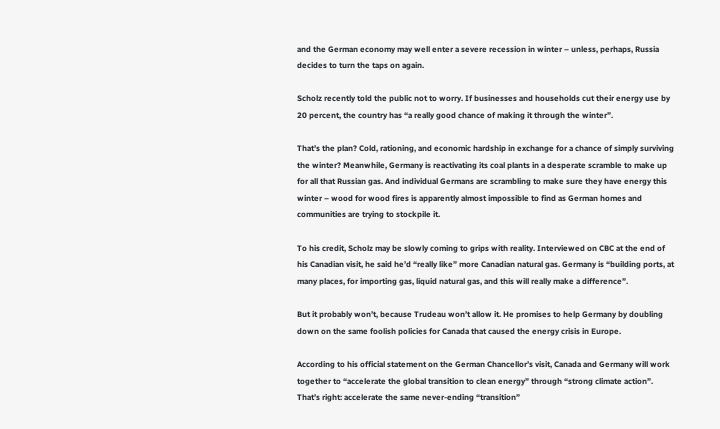and the German economy may well enter a severe recession in winter – unless, perhaps, Russia decides to turn the taps on again.

Scholz recently told the public not to worry. If businesses and households cut their energy use by 20 percent, the country has “a really good chance of making it through the winter”.

That’s the plan? Cold, rationing, and economic hardship in exchange for a chance of simply surviving the winter? Meanwhile, Germany is reactivating its coal plants in a desperate scramble to make up for all that Russian gas. And individual Germans are scrambling to make sure they have energy this winter – wood for wood fires is apparently almost impossible to find as German homes and communities are trying to stockpile it.

To his credit, Scholz may be slowly coming to grips with reality. Interviewed on CBC at the end of his Canadian visit, he said he’d “really like” more Canadian natural gas. Germany is “building ports, at many places, for importing gas, liquid natural gas, and this will really make a difference”.

But it probably won’t, because Trudeau won’t allow it. He promises to help Germany by doubling down on the same foolish policies for Canada that caused the energy crisis in Europe.

According to his official statement on the German Chancellor’s visit, Canada and Germany will work together to “accelerate the global transition to clean energy” through “strong climate action”. That’s right: accelerate the same never-ending “transition”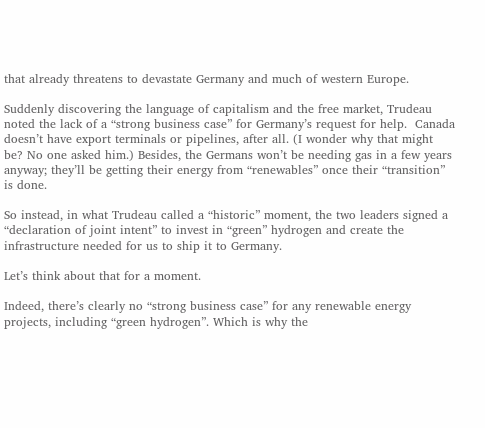that already threatens to devastate Germany and much of western Europe.

Suddenly discovering the language of capitalism and the free market, Trudeau noted the lack of a “strong business case” for Germany’s request for help.  Canada doesn’t have export terminals or pipelines, after all. (I wonder why that might be? No one asked him.) Besides, the Germans won’t be needing gas in a few years anyway; they’ll be getting their energy from “renewables” once their “transition” is done.

So instead, in what Trudeau called a “historic” moment, the two leaders signed a “declaration of joint intent” to invest in “green” hydrogen and create the infrastructure needed for us to ship it to Germany.

Let’s think about that for a moment.

Indeed, there’s clearly no “strong business case” for any renewable energy projects, including “green hydrogen”. Which is why the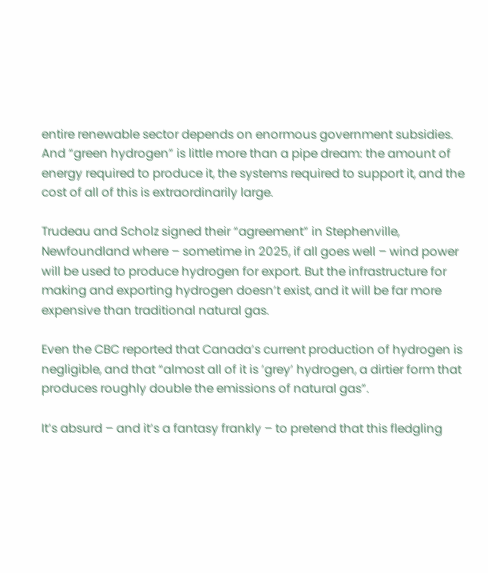entire renewable sector depends on enormous government subsidies. And “green hydrogen” is little more than a pipe dream: the amount of energy required to produce it, the systems required to support it, and the cost of all of this is extraordinarily large.

Trudeau and Scholz signed their “agreement” in Stephenville, Newfoundland where – sometime in 2025, if all goes well – wind power will be used to produce hydrogen for export. But the infrastructure for making and exporting hydrogen doesn’t exist, and it will be far more expensive than traditional natural gas.

Even the CBC reported that Canada’s current production of hydrogen is negligible, and that “almost all of it is ’grey’ hydrogen, a dirtier form that produces roughly double the emissions of natural gas”.

It’s absurd – and it’s a fantasy frankly – to pretend that this fledgling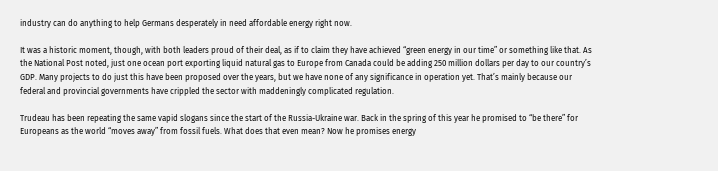industry can do anything to help Germans desperately in need affordable energy right now.

It was a historic moment, though, with both leaders proud of their deal, as if to claim they have achieved “green energy in our time” or something like that. As the National Post noted, just one ocean port exporting liquid natural gas to Europe from Canada could be adding 250 million dollars per day to our country’s GDP. Many projects to do just this have been proposed over the years, but we have none of any significance in operation yet. That’s mainly because our federal and provincial governments have crippled the sector with maddeningly complicated regulation.

Trudeau has been repeating the same vapid slogans since the start of the Russia-Ukraine war. Back in the spring of this year he promised to “be there” for Europeans as the world “moves away” from fossil fuels. What does that even mean? Now he promises energy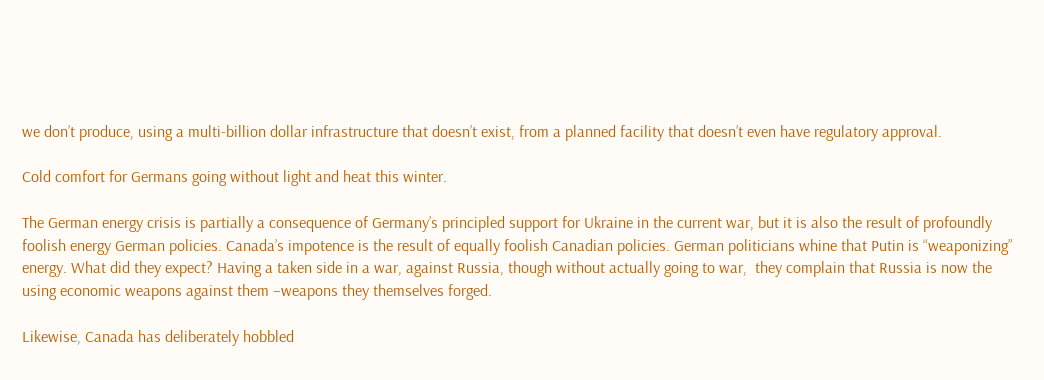we don’t produce, using a multi-billion dollar infrastructure that doesn’t exist, from a planned facility that doesn’t even have regulatory approval.

Cold comfort for Germans going without light and heat this winter.

The German energy crisis is partially a consequence of Germany’s principled support for Ukraine in the current war, but it is also the result of profoundly foolish energy German policies. Canada’s impotence is the result of equally foolish Canadian policies. German politicians whine that Putin is “weaponizing” energy. What did they expect? Having a taken side in a war, against Russia, though without actually going to war,  they complain that Russia is now the  using economic weapons against them –weapons they themselves forged.

Likewise, Canada has deliberately hobbled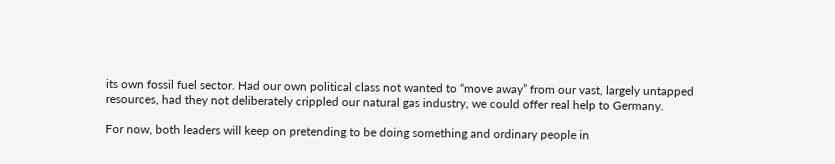its own fossil fuel sector. Had our own political class not wanted to “move away” from our vast, largely untapped resources, had they not deliberately crippled our natural gas industry, we could offer real help to Germany.

For now, both leaders will keep on pretending to be doing something and ordinary people in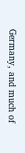Germany, and much of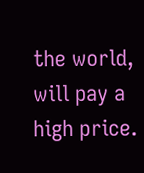the world, will pay a high price.